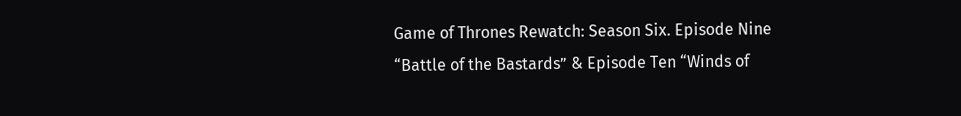Game of Thrones Rewatch: Season Six. Episode Nine “Battle of the Bastards” & Episode Ten “Winds of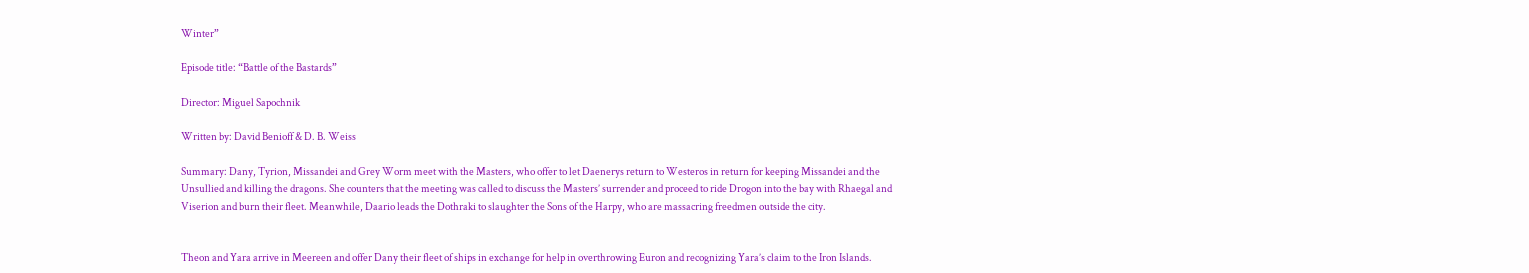Winter”

Episode title: “Battle of the Bastards”

Director: Miguel Sapochnik

Written by: David Benioff & D. B. Weiss

Summary: Dany, Tyrion, Missandei and Grey Worm meet with the Masters, who offer to let Daenerys return to Westeros in return for keeping Missandei and the Unsullied and killing the dragons. She counters that the meeting was called to discuss the Masters’ surrender and proceed to ride Drogon into the bay with Rhaegal and Viserion and burn their fleet. Meanwhile, Daario leads the Dothraki to slaughter the Sons of the Harpy, who are massacring freedmen outside the city.


Theon and Yara arrive in Meereen and offer Dany their fleet of ships in exchange for help in overthrowing Euron and recognizing Yara’s claim to the Iron Islands.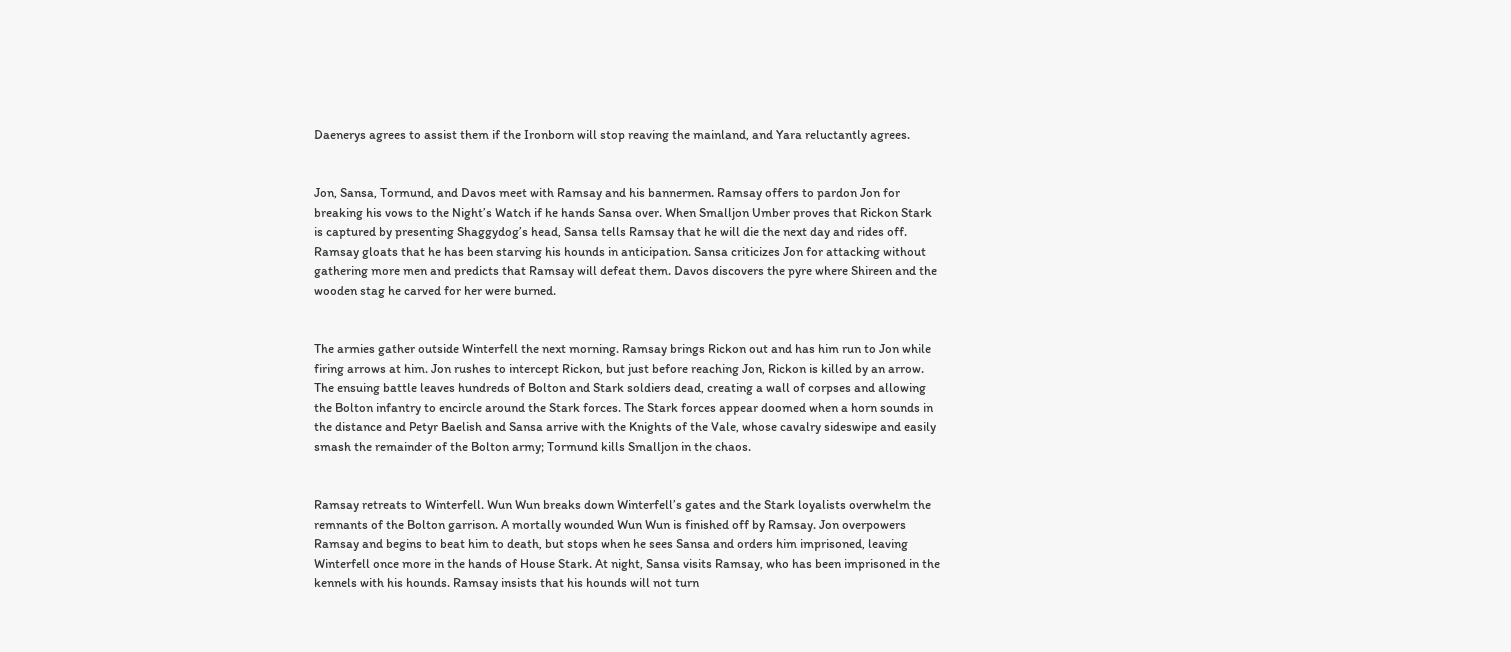Daenerys agrees to assist them if the Ironborn will stop reaving the mainland, and Yara reluctantly agrees.


Jon, Sansa, Tormund, and Davos meet with Ramsay and his bannermen. Ramsay offers to pardon Jon for breaking his vows to the Night’s Watch if he hands Sansa over. When Smalljon Umber proves that Rickon Stark is captured by presenting Shaggydog’s head, Sansa tells Ramsay that he will die the next day and rides off. Ramsay gloats that he has been starving his hounds in anticipation. Sansa criticizes Jon for attacking without gathering more men and predicts that Ramsay will defeat them. Davos discovers the pyre where Shireen and the wooden stag he carved for her were burned.


The armies gather outside Winterfell the next morning. Ramsay brings Rickon out and has him run to Jon while firing arrows at him. Jon rushes to intercept Rickon, but just before reaching Jon, Rickon is killed by an arrow. The ensuing battle leaves hundreds of Bolton and Stark soldiers dead, creating a wall of corpses and allowing the Bolton infantry to encircle around the Stark forces. The Stark forces appear doomed when a horn sounds in the distance and Petyr Baelish and Sansa arrive with the Knights of the Vale, whose cavalry sideswipe and easily smash the remainder of the Bolton army; Tormund kills Smalljon in the chaos.


Ramsay retreats to Winterfell. Wun Wun breaks down Winterfell’s gates and the Stark loyalists overwhelm the remnants of the Bolton garrison. A mortally wounded Wun Wun is finished off by Ramsay. Jon overpowers Ramsay and begins to beat him to death, but stops when he sees Sansa and orders him imprisoned, leaving Winterfell once more in the hands of House Stark. At night, Sansa visits Ramsay, who has been imprisoned in the kennels with his hounds. Ramsay insists that his hounds will not turn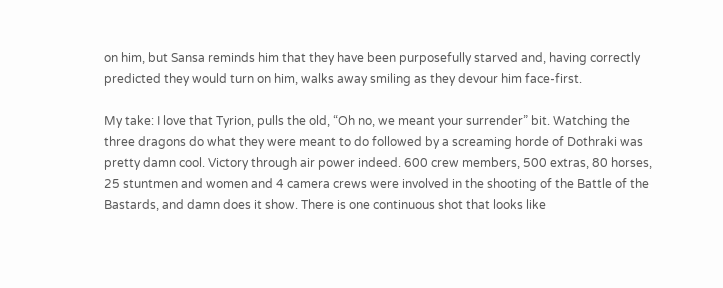on him, but Sansa reminds him that they have been purposefully starved and, having correctly predicted they would turn on him, walks away smiling as they devour him face-first.

My take: I love that Tyrion, pulls the old, “Oh no, we meant your surrender” bit. Watching the three dragons do what they were meant to do followed by a screaming horde of Dothraki was pretty damn cool. Victory through air power indeed. 600 crew members, 500 extras, 80 horses, 25 stuntmen and women and 4 camera crews were involved in the shooting of the Battle of the Bastards, and damn does it show. There is one continuous shot that looks like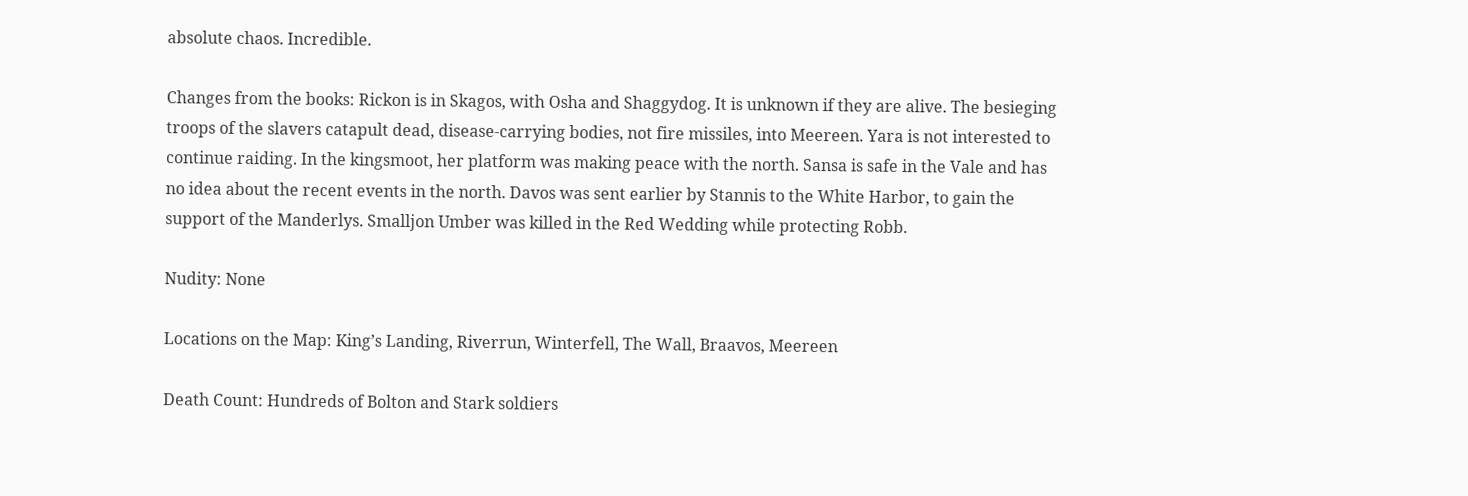absolute chaos. Incredible.

Changes from the books: Rickon is in Skagos, with Osha and Shaggydog. It is unknown if they are alive. The besieging troops of the slavers catapult dead, disease-carrying bodies, not fire missiles, into Meereen. Yara is not interested to continue raiding. In the kingsmoot, her platform was making peace with the north. Sansa is safe in the Vale and has no idea about the recent events in the north. Davos was sent earlier by Stannis to the White Harbor, to gain the support of the Manderlys. Smalljon Umber was killed in the Red Wedding while protecting Robb.

Nudity: None

Locations on the Map: King’s Landing, Riverrun, Winterfell, The Wall, Braavos, Meereen

Death Count: Hundreds of Bolton and Stark soldiers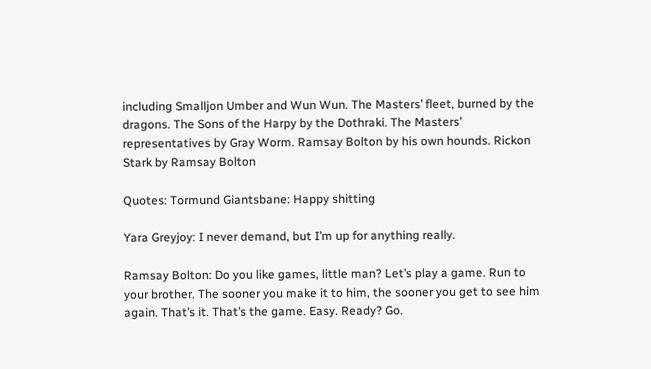including Smalljon Umber and Wun Wun. The Masters’ fleet, burned by the dragons. The Sons of the Harpy by the Dothraki. The Masters’ representatives by Gray Worm. Ramsay Bolton by his own hounds. Rickon Stark by Ramsay Bolton

Quotes: Tormund Giantsbane: Happy shitting

Yara Greyjoy: I never demand, but I’m up for anything really.

Ramsay Bolton: Do you like games, little man? Let’s play a game. Run to your brother. The sooner you make it to him, the sooner you get to see him again. That’s it. That’s the game. Easy. Ready? Go.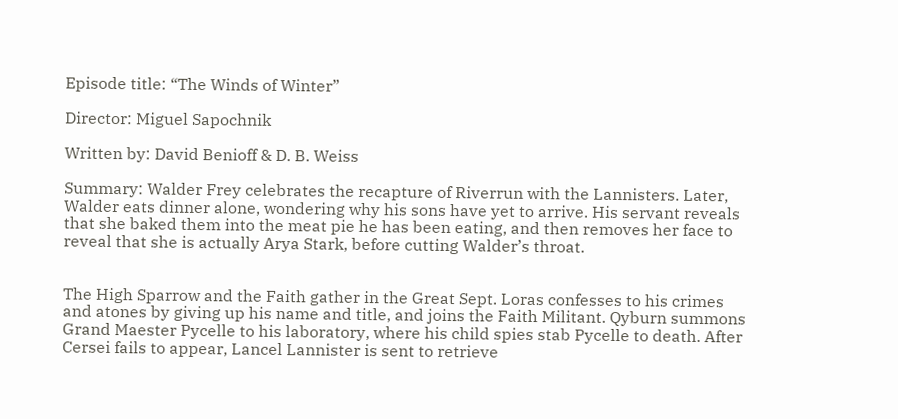Episode title: “The Winds of Winter”

Director: Miguel Sapochnik

Written by: David Benioff & D. B. Weiss

Summary: Walder Frey celebrates the recapture of Riverrun with the Lannisters. Later, Walder eats dinner alone, wondering why his sons have yet to arrive. His servant reveals that she baked them into the meat pie he has been eating, and then removes her face to reveal that she is actually Arya Stark, before cutting Walder’s throat.


The High Sparrow and the Faith gather in the Great Sept. Loras confesses to his crimes and atones by giving up his name and title, and joins the Faith Militant. Qyburn summons Grand Maester Pycelle to his laboratory, where his child spies stab Pycelle to death. After Cersei fails to appear, Lancel Lannister is sent to retrieve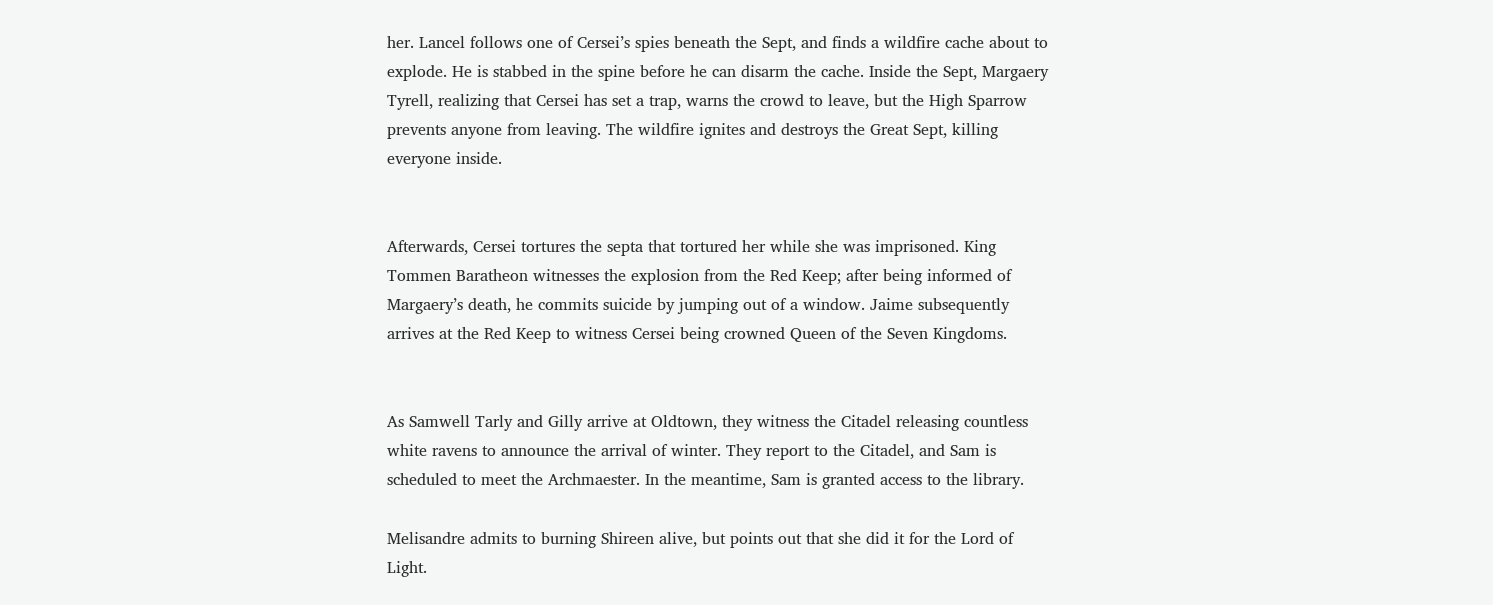her. Lancel follows one of Cersei’s spies beneath the Sept, and finds a wildfire cache about to explode. He is stabbed in the spine before he can disarm the cache. Inside the Sept, Margaery Tyrell, realizing that Cersei has set a trap, warns the crowd to leave, but the High Sparrow prevents anyone from leaving. The wildfire ignites and destroys the Great Sept, killing everyone inside.


Afterwards, Cersei tortures the septa that tortured her while she was imprisoned. King Tommen Baratheon witnesses the explosion from the Red Keep; after being informed of Margaery’s death, he commits suicide by jumping out of a window. Jaime subsequently arrives at the Red Keep to witness Cersei being crowned Queen of the Seven Kingdoms.


As Samwell Tarly and Gilly arrive at Oldtown, they witness the Citadel releasing countless white ravens to announce the arrival of winter. They report to the Citadel, and Sam is scheduled to meet the Archmaester. In the meantime, Sam is granted access to the library.

Melisandre admits to burning Shireen alive, but points out that she did it for the Lord of Light.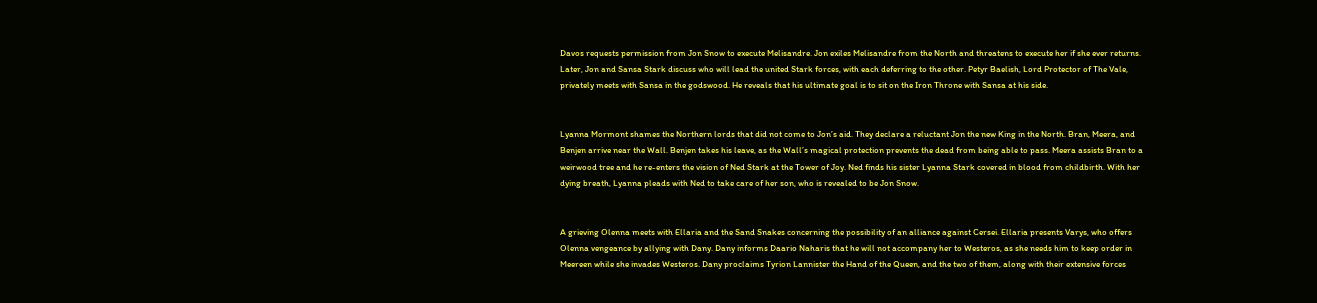Davos requests permission from Jon Snow to execute Melisandre. Jon exiles Melisandre from the North and threatens to execute her if she ever returns. Later, Jon and Sansa Stark discuss who will lead the united Stark forces, with each deferring to the other. Petyr Baelish, Lord Protector of The Vale, privately meets with Sansa in the godswood. He reveals that his ultimate goal is to sit on the Iron Throne with Sansa at his side.


Lyanna Mormont shames the Northern lords that did not come to Jon’s aid. They declare a reluctant Jon the new King in the North. Bran, Meera, and Benjen arrive near the Wall. Benjen takes his leave, as the Wall’s magical protection prevents the dead from being able to pass. Meera assists Bran to a weirwood tree and he re-enters the vision of Ned Stark at the Tower of Joy. Ned finds his sister Lyanna Stark covered in blood from childbirth. With her dying breath, Lyanna pleads with Ned to take care of her son, who is revealed to be Jon Snow.


A grieving Olenna meets with Ellaria and the Sand Snakes concerning the possibility of an alliance against Cersei. Ellaria presents Varys, who offers Olenna vengeance by allying with Dany. Dany informs Daario Naharis that he will not accompany her to Westeros, as she needs him to keep order in Meereen while she invades Westeros. Dany proclaims Tyrion Lannister the Hand of the Queen, and the two of them, along with their extensive forces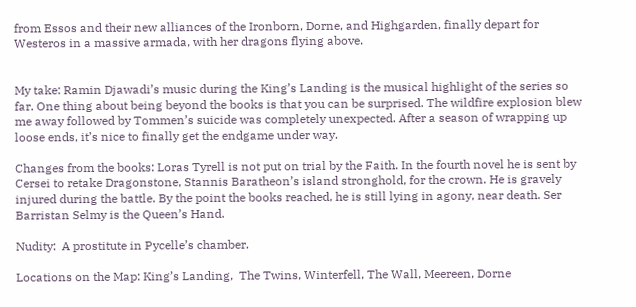from Essos and their new alliances of the Ironborn, Dorne, and Highgarden, finally depart for Westeros in a massive armada, with her dragons flying above.


My take: Ramin Djawadi’s music during the King’s Landing is the musical highlight of the series so far. One thing about being beyond the books is that you can be surprised. The wildfire explosion blew me away followed by Tommen’s suicide was completely unexpected. After a season of wrapping up loose ends, it’s nice to finally get the endgame under way.

Changes from the books: Loras Tyrell is not put on trial by the Faith. In the fourth novel he is sent by Cersei to retake Dragonstone, Stannis Baratheon’s island stronghold, for the crown. He is gravely injured during the battle. By the point the books reached, he is still lying in agony, near death. Ser Barristan Selmy is the Queen’s Hand.

Nudity:  A prostitute in Pycelle’s chamber.

Locations on the Map: King’s Landing,  The Twins, Winterfell, The Wall, Meereen, Dorne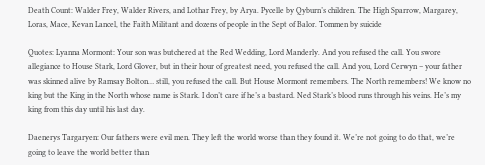Death Count: Walder Frey, Walder Rivers, and Lothar Frey, by Arya. Pycelle by Qyburn’s children. The High Sparrow, Margarey, Loras, Mace, Kevan Lancel, the Faith Militant and dozens of people in the Sept of Balor. Tommen by suicide

Quotes: Lyanna Mormont: Your son was butchered at the Red Wedding, Lord Manderly. And you refused the call. You swore allegiance to House Stark, Lord Glover, but in their hour of greatest need, you refused the call. And you, Lord Cerwyn – your father was skinned alive by Ramsay Bolton… still, you refused the call. But House Mormont remembers. The North remembers! We know no king but the King in the North whose name is Stark. I don’t care if he’s a bastard. Ned Stark’s blood runs through his veins. He’s my king from this day until his last day.

Daenerys Targaryen: Our fathers were evil men. They left the world worse than they found it. We’re not going to do that, we’re going to leave the world better than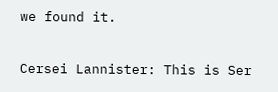we found it.

Cersei Lannister: This is Ser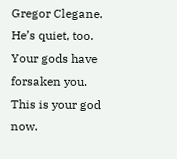Gregor Clegane. He’s quiet, too. Your gods have forsaken you. This is your god now.